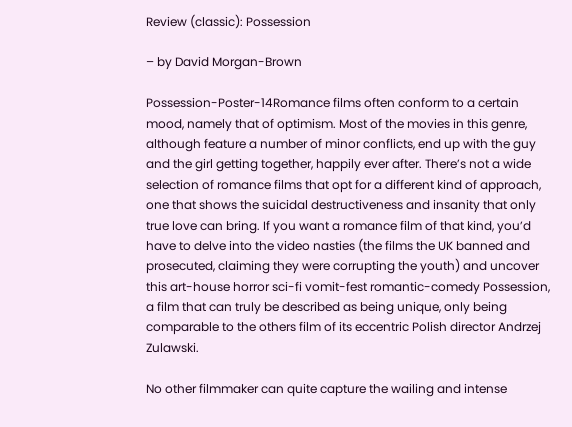Review (classic): Possession

– by David Morgan-Brown

Possession-Poster-14Romance films often conform to a certain mood, namely that of optimism. Most of the movies in this genre, although feature a number of minor conflicts, end up with the guy and the girl getting together, happily ever after. There’s not a wide selection of romance films that opt for a different kind of approach, one that shows the suicidal destructiveness and insanity that only true love can bring. If you want a romance film of that kind, you’d have to delve into the video nasties (the films the UK banned and prosecuted, claiming they were corrupting the youth) and uncover this art-house horror sci-fi vomit-fest romantic-comedy Possession, a film that can truly be described as being unique, only being comparable to the others film of its eccentric Polish director Andrzej Zulawski.

No other filmmaker can quite capture the wailing and intense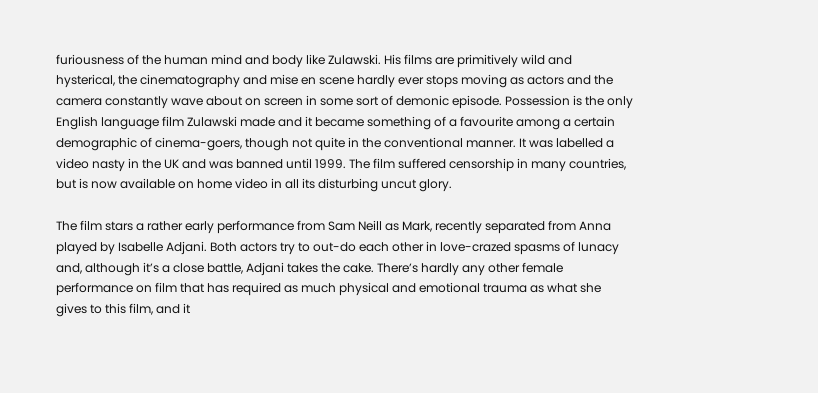furiousness of the human mind and body like Zulawski. His films are primitively wild and hysterical, the cinematography and mise en scene hardly ever stops moving as actors and the camera constantly wave about on screen in some sort of demonic episode. Possession is the only English language film Zulawski made and it became something of a favourite among a certain demographic of cinema-goers, though not quite in the conventional manner. It was labelled a video nasty in the UK and was banned until 1999. The film suffered censorship in many countries, but is now available on home video in all its disturbing uncut glory.

The film stars a rather early performance from Sam Neill as Mark, recently separated from Anna played by Isabelle Adjani. Both actors try to out-do each other in love-crazed spasms of lunacy and, although it’s a close battle, Adjani takes the cake. There’s hardly any other female performance on film that has required as much physical and emotional trauma as what she gives to this film, and it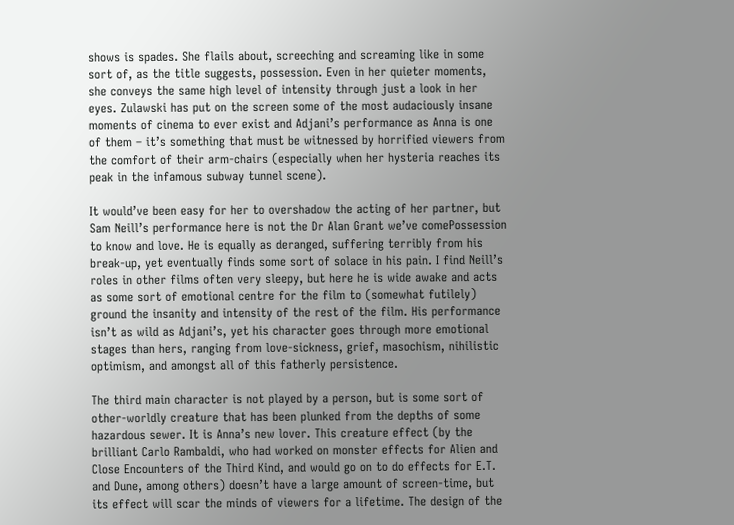shows is spades. She flails about, screeching and screaming like in some sort of, as the title suggests, possession. Even in her quieter moments, she conveys the same high level of intensity through just a look in her eyes. Zulawski has put on the screen some of the most audaciously insane moments of cinema to ever exist and Adjani’s performance as Anna is one of them – it’s something that must be witnessed by horrified viewers from the comfort of their arm-chairs (especially when her hysteria reaches its peak in the infamous subway tunnel scene).

It would’ve been easy for her to overshadow the acting of her partner, but Sam Neill’s performance here is not the Dr Alan Grant we’ve comePossession to know and love. He is equally as deranged, suffering terribly from his break-up, yet eventually finds some sort of solace in his pain. I find Neill’s roles in other films often very sleepy, but here he is wide awake and acts as some sort of emotional centre for the film to (somewhat futilely) ground the insanity and intensity of the rest of the film. His performance isn’t as wild as Adjani’s, yet his character goes through more emotional stages than hers, ranging from love-sickness, grief, masochism, nihilistic optimism, and amongst all of this fatherly persistence.

The third main character is not played by a person, but is some sort of other-worldly creature that has been plunked from the depths of some hazardous sewer. It is Anna’s new lover. This creature effect (by the brilliant Carlo Rambaldi, who had worked on monster effects for Alien and Close Encounters of the Third Kind, and would go on to do effects for E.T. and Dune, among others) doesn’t have a large amount of screen-time, but its effect will scar the minds of viewers for a lifetime. The design of the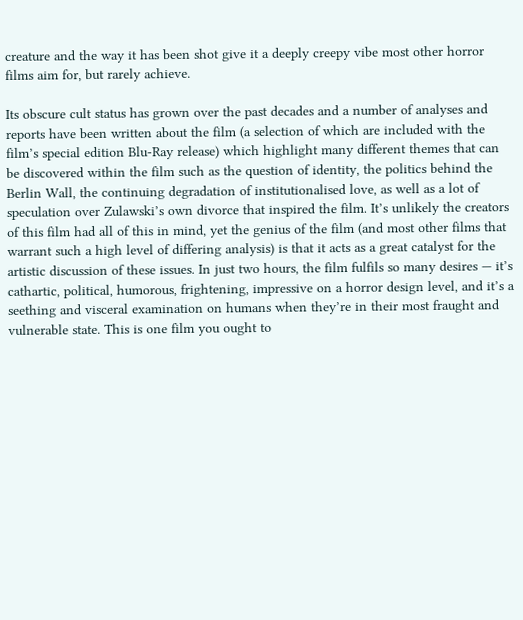creature and the way it has been shot give it a deeply creepy vibe most other horror films aim for, but rarely achieve.

Its obscure cult status has grown over the past decades and a number of analyses and reports have been written about the film (a selection of which are included with the film’s special edition Blu-Ray release) which highlight many different themes that can be discovered within the film such as the question of identity, the politics behind the Berlin Wall, the continuing degradation of institutionalised love, as well as a lot of speculation over Zulawski’s own divorce that inspired the film. It’s unlikely the creators of this film had all of this in mind, yet the genius of the film (and most other films that warrant such a high level of differing analysis) is that it acts as a great catalyst for the artistic discussion of these issues. In just two hours, the film fulfils so many desires — it’s cathartic, political, humorous, frightening, impressive on a horror design level, and it’s a seething and visceral examination on humans when they’re in their most fraught and vulnerable state. This is one film you ought to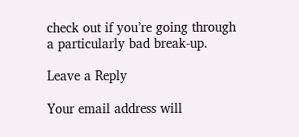check out if you’re going through a particularly bad break-up.

Leave a Reply

Your email address will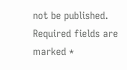not be published. Required fields are marked *